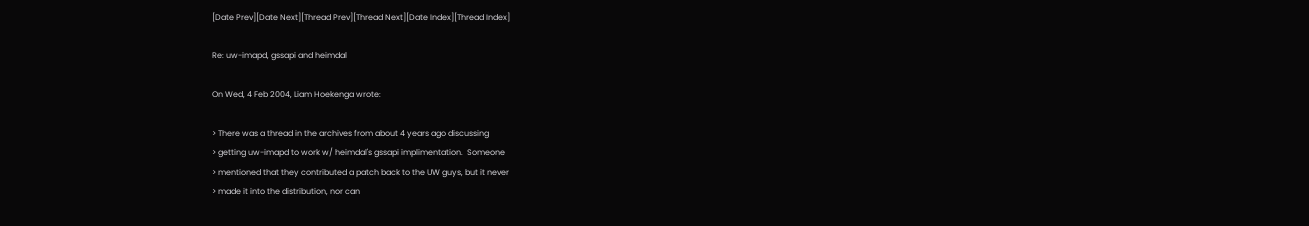[Date Prev][Date Next][Thread Prev][Thread Next][Date Index][Thread Index]

Re: uw-imapd, gssapi and heimdal

On Wed, 4 Feb 2004, Liam Hoekenga wrote:

> There was a thread in the archives from about 4 years ago discussing
> getting uw-imapd to work w/ heimdal's gssapi implimentation.  Someone
> mentioned that they contributed a patch back to the UW guys, but it never
> made it into the distribution, nor can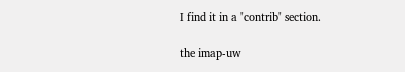I find it in a "contrib" section.

the imap-uw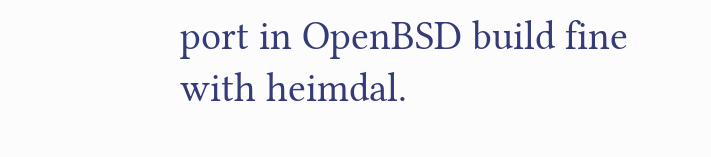port in OpenBSD build fine with heimdal.